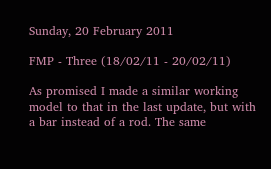Sunday, 20 February 2011

FMP - Three (18/02/11 - 20/02/11)

As promised I made a similar working model to that in the last update, but with a bar instead of a rod. The same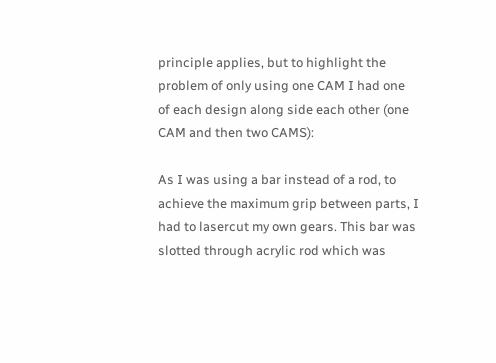principle applies, but to highlight the problem of only using one CAM I had one of each design along side each other (one CAM and then two CAMS):

As I was using a bar instead of a rod, to achieve the maximum grip between parts, I had to lasercut my own gears. This bar was slotted through acrylic rod which was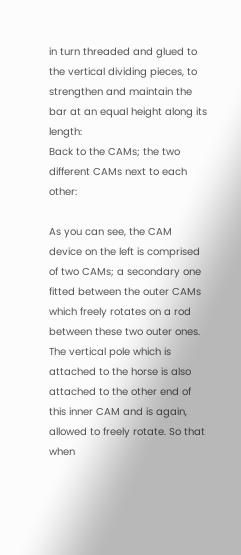in turn threaded and glued to the vertical dividing pieces, to strengthen and maintain the bar at an equal height along its length:
Back to the CAMs; the two different CAMs next to each other:

As you can see, the CAM device on the left is comprised of two CAMs; a secondary one fitted between the outer CAMs which freely rotates on a rod between these two outer ones. The vertical pole which is attached to the horse is also attached to the other end of this inner CAM and is again, allowed to freely rotate. So that when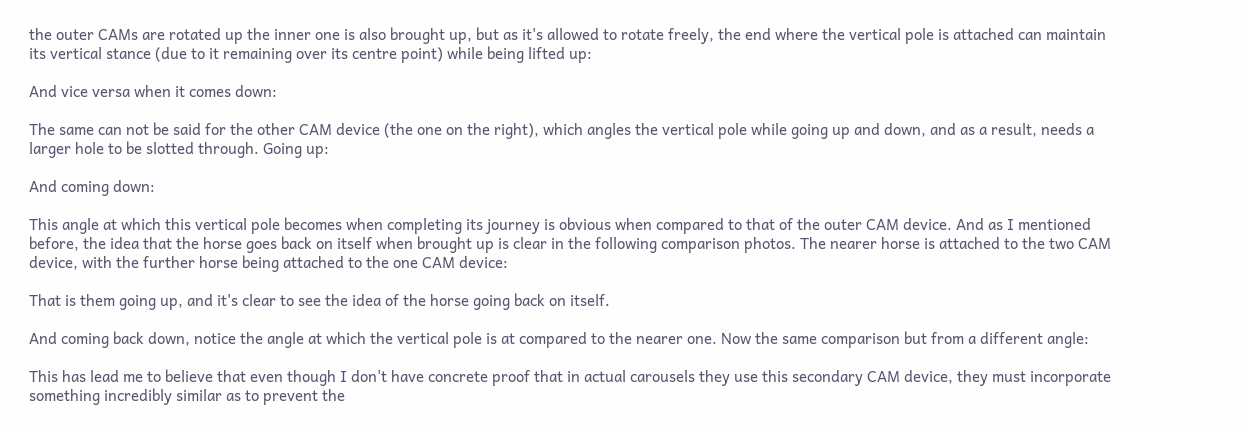the outer CAMs are rotated up the inner one is also brought up, but as it's allowed to rotate freely, the end where the vertical pole is attached can maintain its vertical stance (due to it remaining over its centre point) while being lifted up:

And vice versa when it comes down:

The same can not be said for the other CAM device (the one on the right), which angles the vertical pole while going up and down, and as a result, needs a larger hole to be slotted through. Going up:

And coming down:

This angle at which this vertical pole becomes when completing its journey is obvious when compared to that of the outer CAM device. And as I mentioned before, the idea that the horse goes back on itself when brought up is clear in the following comparison photos. The nearer horse is attached to the two CAM device, with the further horse being attached to the one CAM device:

That is them going up, and it's clear to see the idea of the horse going back on itself.

And coming back down, notice the angle at which the vertical pole is at compared to the nearer one. Now the same comparison but from a different angle:

This has lead me to believe that even though I don't have concrete proof that in actual carousels they use this secondary CAM device, they must incorporate something incredibly similar as to prevent the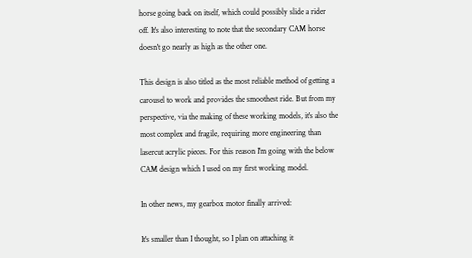horse going back on itself, which could possibly slide a rider off. It's also interesting to note that the secondary CAM horse doesn't go nearly as high as the other one.

This design is also titled as the most reliable method of getting a carousel to work and provides the smoothest ride. But from my perspective, via the making of these working models, it's also the most complex and fragile, requiring more engineering than lasercut acrylic pieces. For this reason I'm going with the below CAM design which I used on my first working model.

In other news, my gearbox motor finally arrived:

It's smaller than I thought, so I plan on attaching it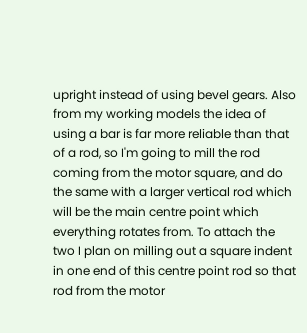upright instead of using bevel gears. Also from my working models the idea of using a bar is far more reliable than that of a rod, so I'm going to mill the rod coming from the motor square, and do the same with a larger vertical rod which will be the main centre point which everything rotates from. To attach the two I plan on milling out a square indent in one end of this centre point rod so that rod from the motor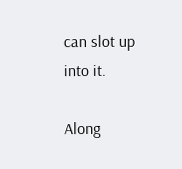can slot up into it.

Along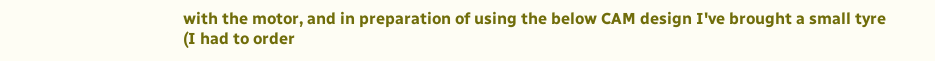with the motor, and in preparation of using the below CAM design I've brought a small tyre (I had to order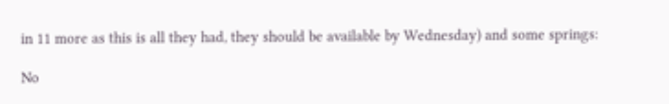in 11 more as this is all they had, they should be available by Wednesday) and some springs:

No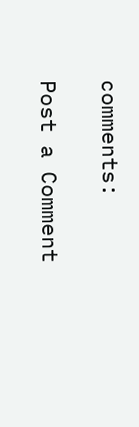comments:

Post a Comment